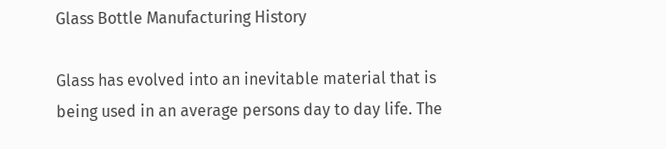Glass Bottle Manufacturing History

Glass has evolved into an inevitable material that is being used in an average persons day to day life. The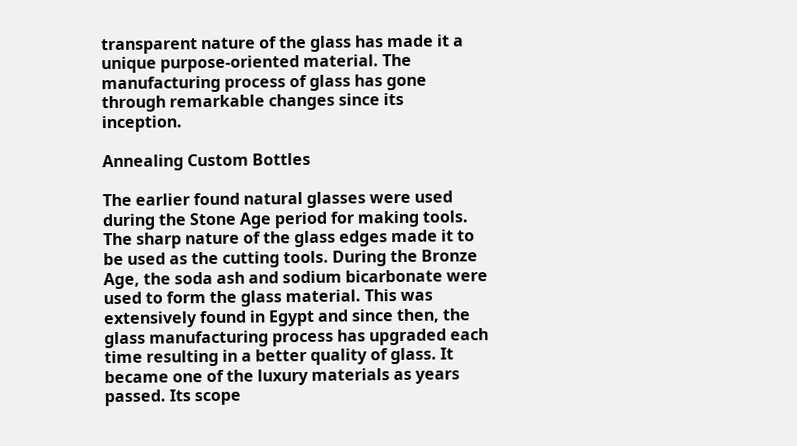transparent nature of the glass has made it a unique purpose-oriented material. The manufacturing process of glass has gone through remarkable changes since its inception.

Annealing Custom Bottles

The earlier found natural glasses were used during the Stone Age period for making tools. The sharp nature of the glass edges made it to be used as the cutting tools. During the Bronze Age, the soda ash and sodium bicarbonate were used to form the glass material. This was extensively found in Egypt and since then, the glass manufacturing process has upgraded each time resulting in a better quality of glass. It became one of the luxury materials as years passed. Its scope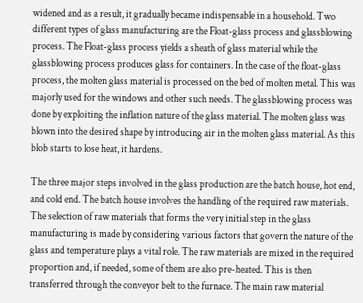widened and as a result, it gradually became indispensable in a household. Two different types of glass manufacturing are the Float-glass process and glassblowing process. The Float-glass process yields a sheath of glass material while the glassblowing process produces glass for containers. In the case of the float-glass process, the molten glass material is processed on the bed of molten metal. This was majorly used for the windows and other such needs. The glassblowing process was done by exploiting the inflation nature of the glass material. The molten glass was blown into the desired shape by introducing air in the molten glass material. As this blob starts to lose heat, it hardens.

The three major steps involved in the glass production are the batch house, hot end, and cold end. The batch house involves the handling of the required raw materials. The selection of raw materials that forms the very initial step in the glass manufacturing is made by considering various factors that govern the nature of the glass and temperature plays a vital role. The raw materials are mixed in the required proportion and, if needed, some of them are also pre-heated. This is then transferred through the conveyor belt to the furnace. The main raw material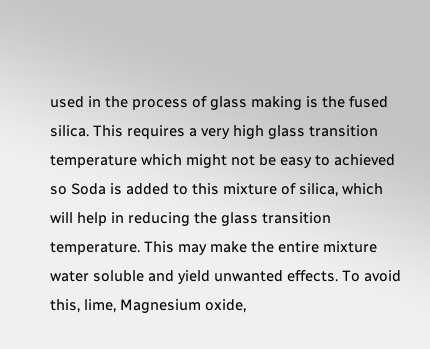used in the process of glass making is the fused silica. This requires a very high glass transition temperature which might not be easy to achieved so Soda is added to this mixture of silica, which will help in reducing the glass transition temperature. This may make the entire mixture water soluble and yield unwanted effects. To avoid this, lime, Magnesium oxide,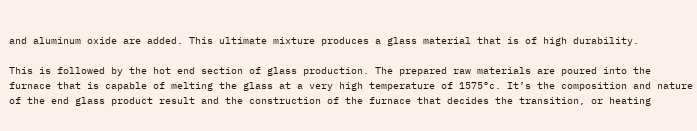and aluminum oxide are added. This ultimate mixture produces a glass material that is of high durability.

This is followed by the hot end section of glass production. The prepared raw materials are poured into the furnace that is capable of melting the glass at a very high temperature of 1575°c. It’s the composition and nature of the end glass product result and the construction of the furnace that decides the transition, or heating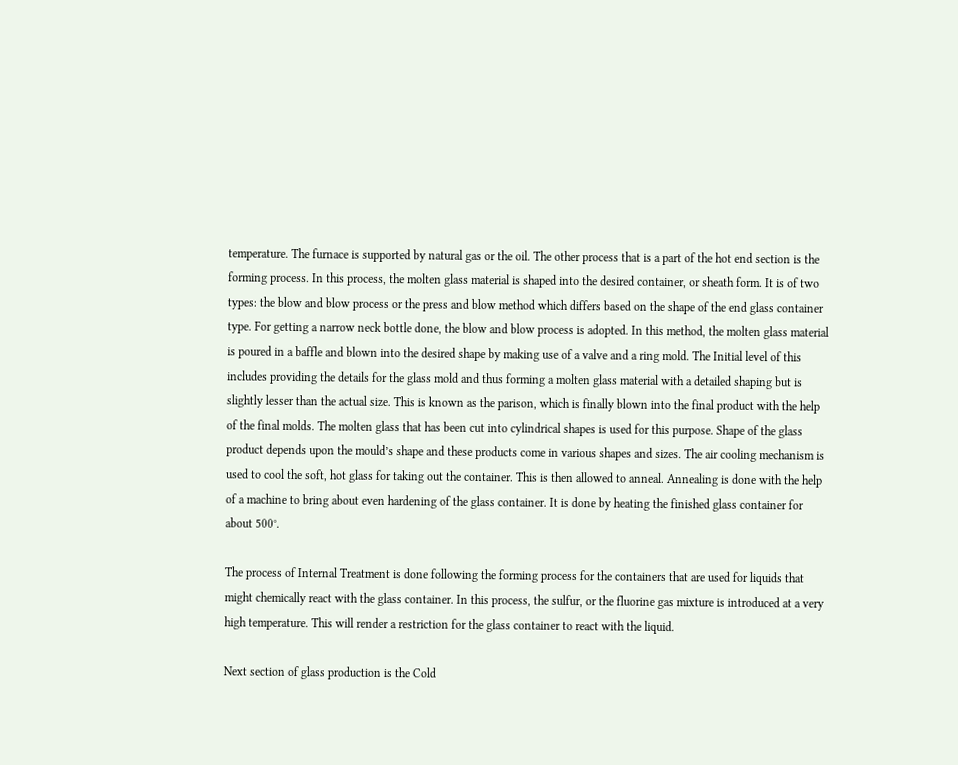temperature. The furnace is supported by natural gas or the oil. The other process that is a part of the hot end section is the forming process. In this process, the molten glass material is shaped into the desired container, or sheath form. It is of two types: the blow and blow process or the press and blow method which differs based on the shape of the end glass container type. For getting a narrow neck bottle done, the blow and blow process is adopted. In this method, the molten glass material is poured in a baffle and blown into the desired shape by making use of a valve and a ring mold. The Initial level of this includes providing the details for the glass mold and thus forming a molten glass material with a detailed shaping but is slightly lesser than the actual size. This is known as the parison, which is finally blown into the final product with the help of the final molds. The molten glass that has been cut into cylindrical shapes is used for this purpose. Shape of the glass product depends upon the mould’s shape and these products come in various shapes and sizes. The air cooling mechanism is used to cool the soft, hot glass for taking out the container. This is then allowed to anneal. Annealing is done with the help of a machine to bring about even hardening of the glass container. It is done by heating the finished glass container for about 500°.

The process of Internal Treatment is done following the forming process for the containers that are used for liquids that might chemically react with the glass container. In this process, the sulfur, or the fluorine gas mixture is introduced at a very high temperature. This will render a restriction for the glass container to react with the liquid.

Next section of glass production is the Cold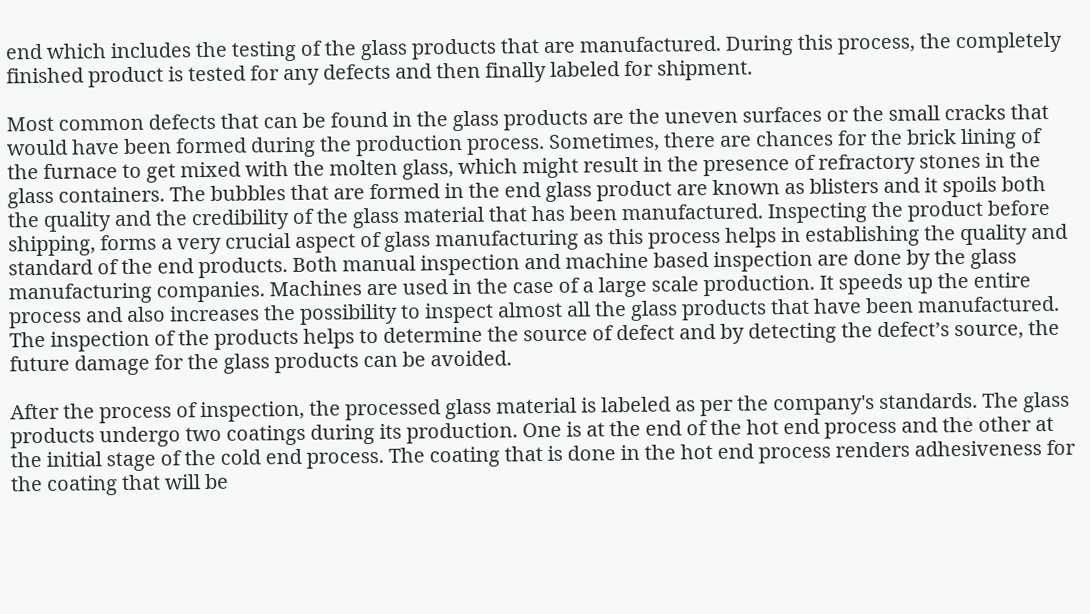end which includes the testing of the glass products that are manufactured. During this process, the completely finished product is tested for any defects and then finally labeled for shipment.

Most common defects that can be found in the glass products are the uneven surfaces or the small cracks that would have been formed during the production process. Sometimes, there are chances for the brick lining of the furnace to get mixed with the molten glass, which might result in the presence of refractory stones in the glass containers. The bubbles that are formed in the end glass product are known as blisters and it spoils both the quality and the credibility of the glass material that has been manufactured. Inspecting the product before shipping, forms a very crucial aspect of glass manufacturing as this process helps in establishing the quality and standard of the end products. Both manual inspection and machine based inspection are done by the glass manufacturing companies. Machines are used in the case of a large scale production. It speeds up the entire process and also increases the possibility to inspect almost all the glass products that have been manufactured. The inspection of the products helps to determine the source of defect and by detecting the defect’s source, the future damage for the glass products can be avoided.

After the process of inspection, the processed glass material is labeled as per the company's standards. The glass products undergo two coatings during its production. One is at the end of the hot end process and the other at the initial stage of the cold end process. The coating that is done in the hot end process renders adhesiveness for the coating that will be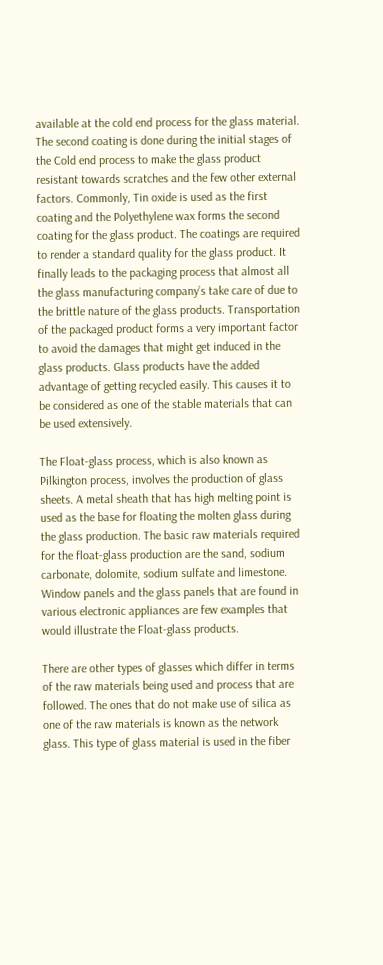available at the cold end process for the glass material. The second coating is done during the initial stages of the Cold end process to make the glass product resistant towards scratches and the few other external factors. Commonly, Tin oxide is used as the first coating and the Polyethylene wax forms the second coating for the glass product. The coatings are required to render a standard quality for the glass product. It finally leads to the packaging process that almost all the glass manufacturing company’s take care of due to the brittle nature of the glass products. Transportation of the packaged product forms a very important factor to avoid the damages that might get induced in the glass products. Glass products have the added advantage of getting recycled easily. This causes it to be considered as one of the stable materials that can be used extensively.

The Float-glass process, which is also known as Pilkington process, involves the production of glass sheets. A metal sheath that has high melting point is used as the base for floating the molten glass during the glass production. The basic raw materials required for the float-glass production are the sand, sodium carbonate, dolomite, sodium sulfate and limestone. Window panels and the glass panels that are found in various electronic appliances are few examples that would illustrate the Float-glass products.

There are other types of glasses which differ in terms of the raw materials being used and process that are followed. The ones that do not make use of silica as one of the raw materials is known as the network glass. This type of glass material is used in the fiber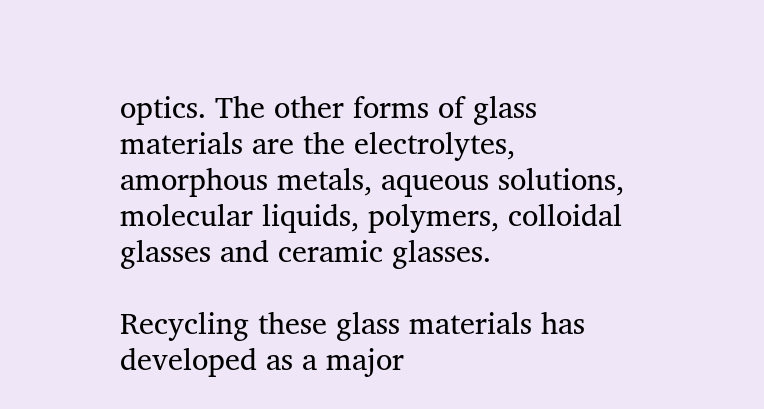optics. The other forms of glass materials are the electrolytes, amorphous metals, aqueous solutions, molecular liquids, polymers, colloidal glasses and ceramic glasses.

Recycling these glass materials has developed as a major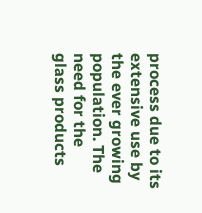process due to its extensive use by the ever growing population. The need for the glass products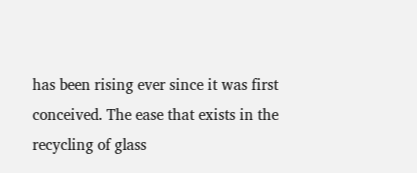has been rising ever since it was first conceived. The ease that exists in the recycling of glass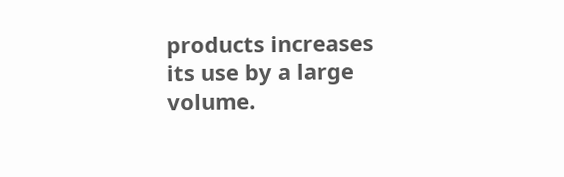products increases its use by a large volume.